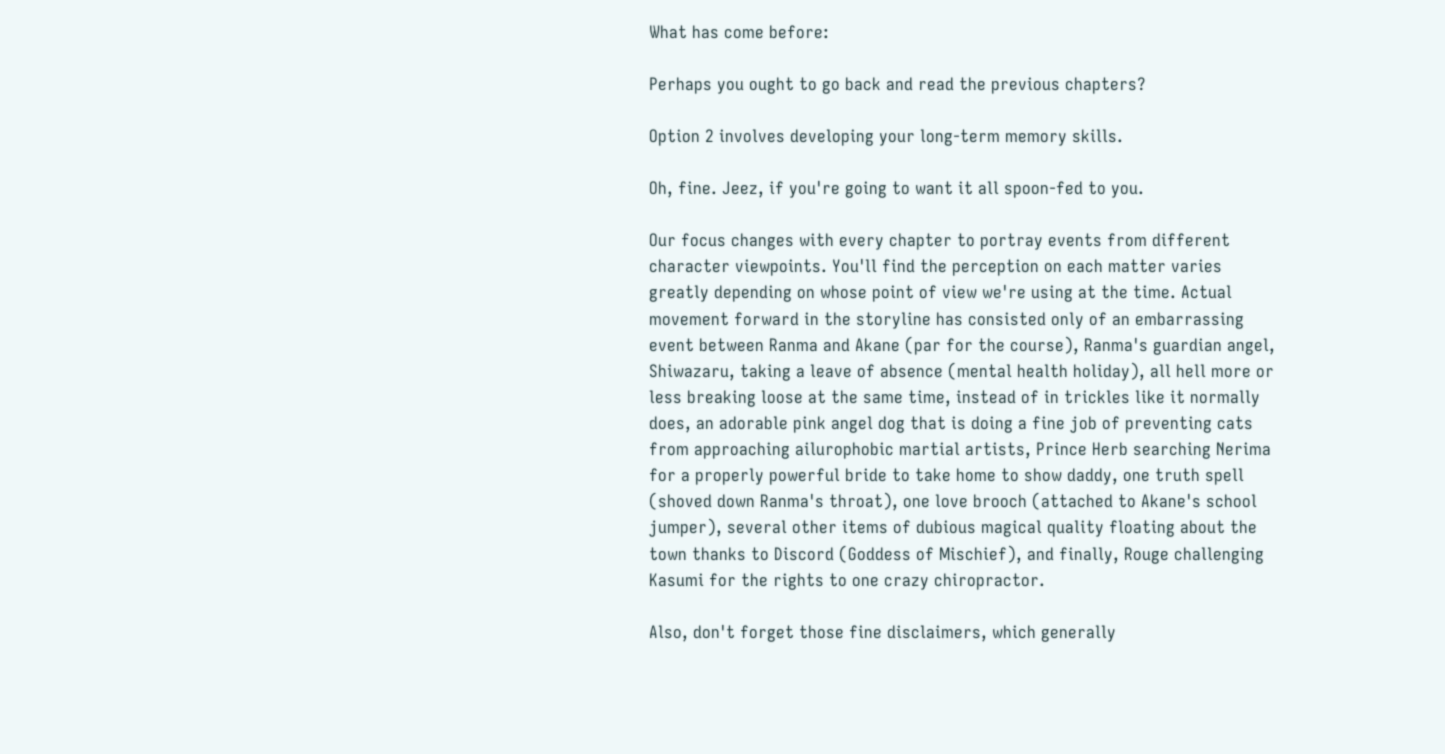What has come before:

Perhaps you ought to go back and read the previous chapters?

Option 2 involves developing your long-term memory skills.

Oh, fine. Jeez, if you're going to want it all spoon-fed to you.

Our focus changes with every chapter to portray events from different character viewpoints. You'll find the perception on each matter varies greatly depending on whose point of view we're using at the time. Actual movement forward in the storyline has consisted only of an embarrassing event between Ranma and Akane (par for the course), Ranma's guardian angel, Shiwazaru, taking a leave of absence (mental health holiday), all hell more or less breaking loose at the same time, instead of in trickles like it normally does, an adorable pink angel dog that is doing a fine job of preventing cats from approaching ailurophobic martial artists, Prince Herb searching Nerima for a properly powerful bride to take home to show daddy, one truth spell (shoved down Ranma's throat), one love brooch (attached to Akane's school jumper), several other items of dubious magical quality floating about the town thanks to Discord (Goddess of Mischief), and finally, Rouge challenging Kasumi for the rights to one crazy chiropractor.

Also, don't forget those fine disclaimers, which generally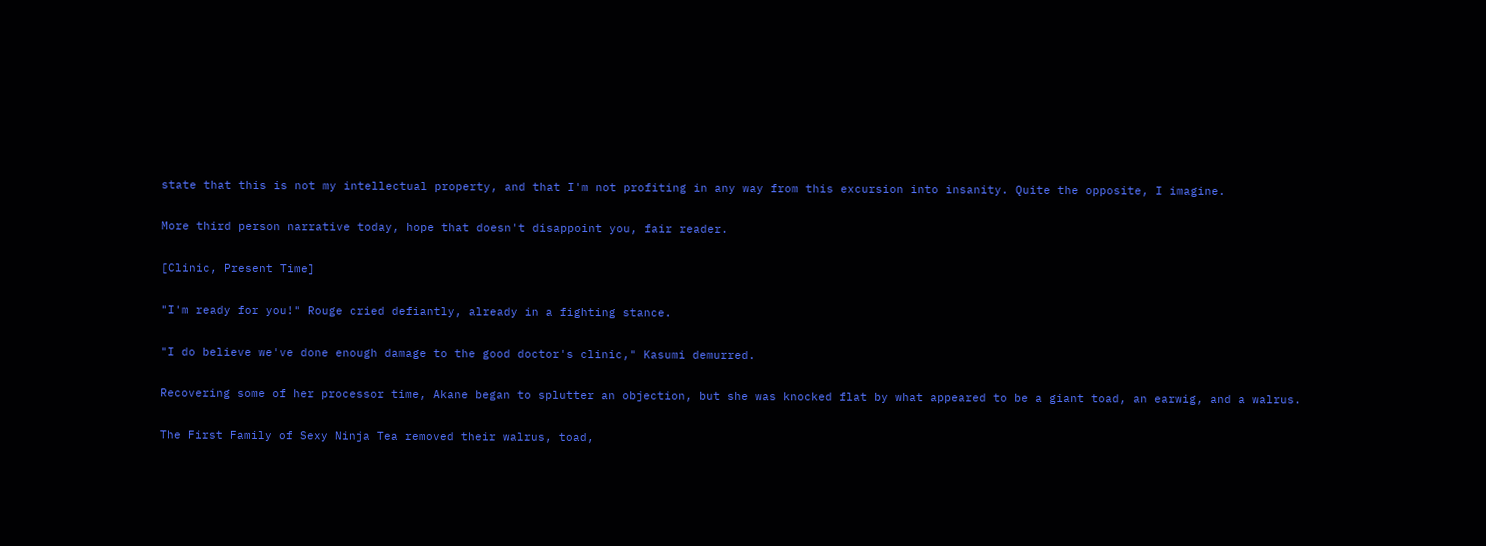state that this is not my intellectual property, and that I'm not profiting in any way from this excursion into insanity. Quite the opposite, I imagine.

More third person narrative today, hope that doesn't disappoint you, fair reader.

[Clinic, Present Time]

"I'm ready for you!" Rouge cried defiantly, already in a fighting stance.

"I do believe we've done enough damage to the good doctor's clinic," Kasumi demurred.

Recovering some of her processor time, Akane began to splutter an objection, but she was knocked flat by what appeared to be a giant toad, an earwig, and a walrus.

The First Family of Sexy Ninja Tea removed their walrus, toad,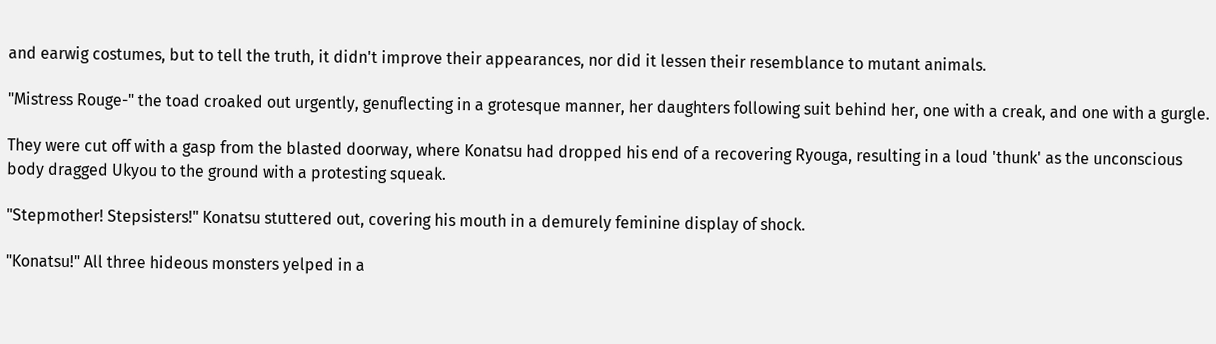and earwig costumes, but to tell the truth, it didn't improve their appearances, nor did it lessen their resemblance to mutant animals.

"Mistress Rouge-" the toad croaked out urgently, genuflecting in a grotesque manner, her daughters following suit behind her, one with a creak, and one with a gurgle.

They were cut off with a gasp from the blasted doorway, where Konatsu had dropped his end of a recovering Ryouga, resulting in a loud 'thunk' as the unconscious body dragged Ukyou to the ground with a protesting squeak.

"Stepmother! Stepsisters!" Konatsu stuttered out, covering his mouth in a demurely feminine display of shock.

"Konatsu!" All three hideous monsters yelped in a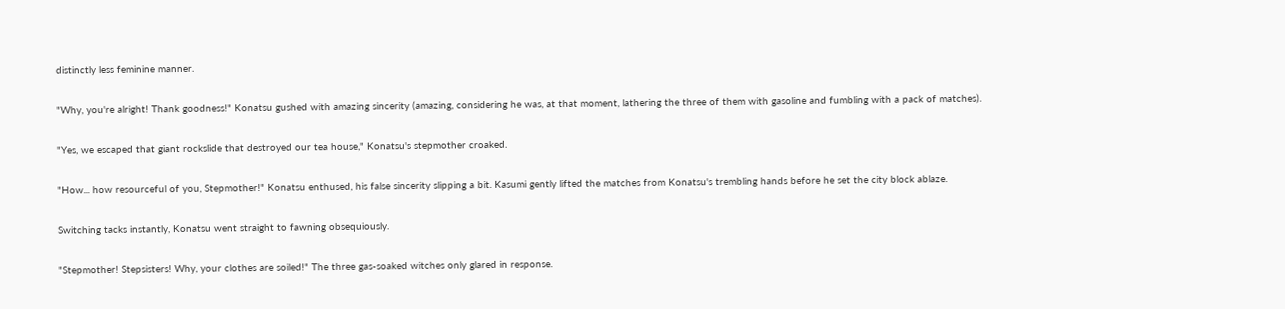distinctly less feminine manner.

"Why, you're alright! Thank goodness!" Konatsu gushed with amazing sincerity (amazing, considering he was, at that moment, lathering the three of them with gasoline and fumbling with a pack of matches).

"Yes, we escaped that giant rockslide that destroyed our tea house," Konatsu's stepmother croaked.

"How... how resourceful of you, Stepmother!" Konatsu enthused, his false sincerity slipping a bit. Kasumi gently lifted the matches from Konatsu's trembling hands before he set the city block ablaze.

Switching tacks instantly, Konatsu went straight to fawning obsequiously.

"Stepmother! Stepsisters! Why, your clothes are soiled!" The three gas-soaked witches only glared in response.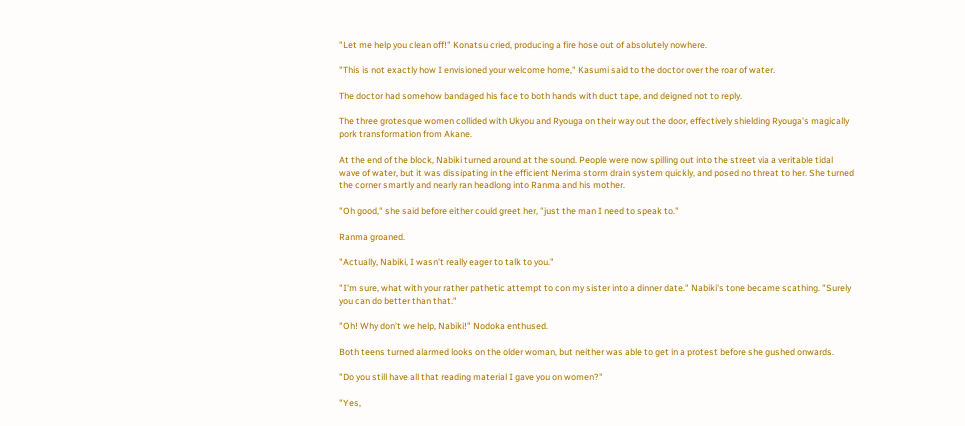"Let me help you clean off!" Konatsu cried, producing a fire hose out of absolutely nowhere.

"This is not exactly how I envisioned your welcome home," Kasumi said to the doctor over the roar of water.

The doctor had somehow bandaged his face to both hands with duct tape, and deigned not to reply.

The three grotesque women collided with Ukyou and Ryouga on their way out the door, effectively shielding Ryouga's magically pork transformation from Akane.

At the end of the block, Nabiki turned around at the sound. People were now spilling out into the street via a veritable tidal wave of water, but it was dissipating in the efficient Nerima storm drain system quickly, and posed no threat to her. She turned the corner smartly and nearly ran headlong into Ranma and his mother.

"Oh good," she said before either could greet her, "just the man I need to speak to."

Ranma groaned.

"Actually, Nabiki, I wasn't really eager to talk to you."

"I'm sure, what with your rather pathetic attempt to con my sister into a dinner date." Nabiki's tone became scathing. "Surely you can do better than that."

"Oh! Why don't we help, Nabiki!" Nodoka enthused.

Both teens turned alarmed looks on the older woman, but neither was able to get in a protest before she gushed onwards.

"Do you still have all that reading material I gave you on women?"

"Yes,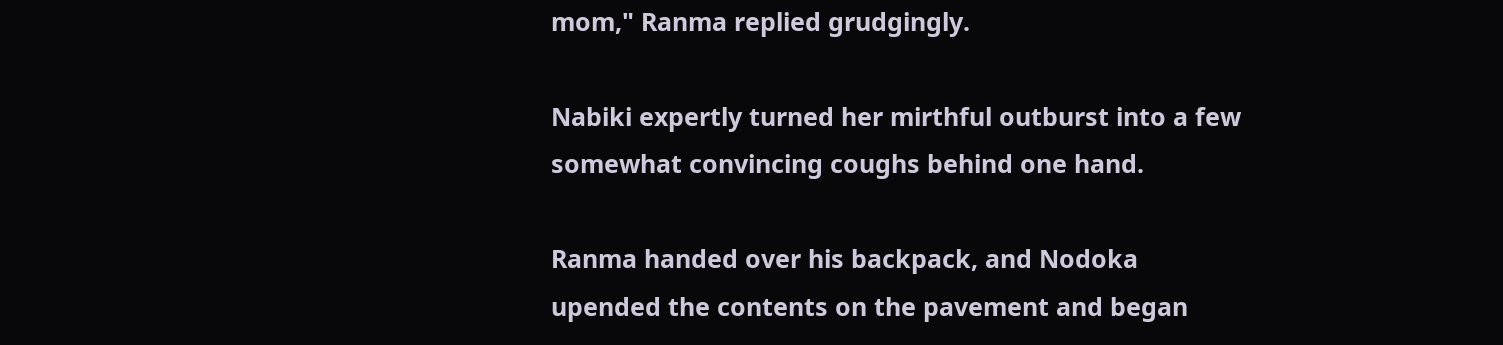mom," Ranma replied grudgingly.

Nabiki expertly turned her mirthful outburst into a few somewhat convincing coughs behind one hand.

Ranma handed over his backpack, and Nodoka upended the contents on the pavement and began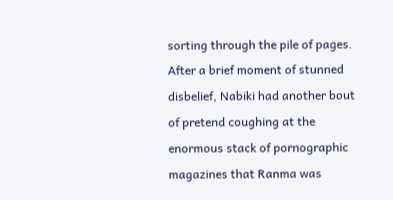sorting through the pile of pages. After a brief moment of stunned disbelief, Nabiki had another bout of pretend coughing at the enormous stack of pornographic magazines that Ranma was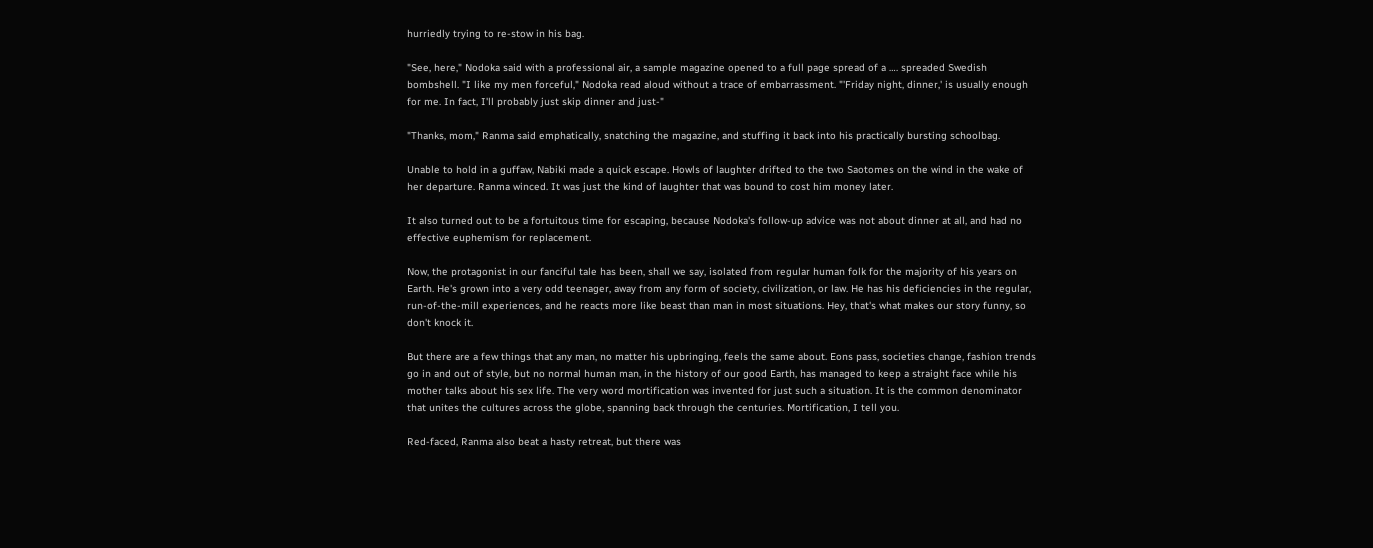hurriedly trying to re-stow in his bag.

"See, here," Nodoka said with a professional air, a sample magazine opened to a full page spread of a …. spreaded Swedish bombshell. "I like my men forceful," Nodoka read aloud without a trace of embarrassment. "'Friday night, dinner,' is usually enough for me. In fact, I'll probably just skip dinner and just-"

"Thanks, mom," Ranma said emphatically, snatching the magazine, and stuffing it back into his practically bursting schoolbag.

Unable to hold in a guffaw, Nabiki made a quick escape. Howls of laughter drifted to the two Saotomes on the wind in the wake of her departure. Ranma winced. It was just the kind of laughter that was bound to cost him money later.

It also turned out to be a fortuitous time for escaping, because Nodoka's follow-up advice was not about dinner at all, and had no effective euphemism for replacement.

Now, the protagonist in our fanciful tale has been, shall we say, isolated from regular human folk for the majority of his years on Earth. He's grown into a very odd teenager, away from any form of society, civilization, or law. He has his deficiencies in the regular, run-of-the-mill experiences, and he reacts more like beast than man in most situations. Hey, that's what makes our story funny, so don't knock it.

But there are a few things that any man, no matter his upbringing, feels the same about. Eons pass, societies change, fashion trends go in and out of style, but no normal human man, in the history of our good Earth, has managed to keep a straight face while his mother talks about his sex life. The very word mortification was invented for just such a situation. It is the common denominator that unites the cultures across the globe, spanning back through the centuries. Mortification, I tell you.

Red-faced, Ranma also beat a hasty retreat, but there was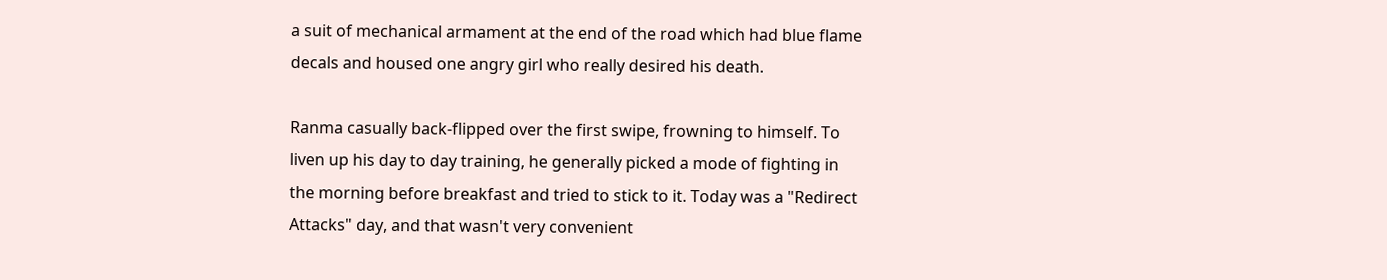a suit of mechanical armament at the end of the road which had blue flame decals and housed one angry girl who really desired his death.

Ranma casually back-flipped over the first swipe, frowning to himself. To liven up his day to day training, he generally picked a mode of fighting in the morning before breakfast and tried to stick to it. Today was a "Redirect Attacks" day, and that wasn't very convenient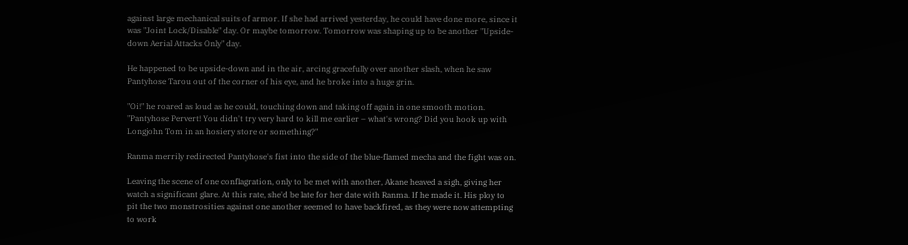against large mechanical suits of armor. If she had arrived yesterday, he could have done more, since it was "Joint Lock/Disable" day. Or maybe tomorrow. Tomorrow was shaping up to be another "Upside-down Aerial Attacks Only" day.

He happened to be upside-down and in the air, arcing gracefully over another slash, when he saw Pantyhose Tarou out of the corner of his eye, and he broke into a huge grin.

"Oi!" he roared as loud as he could, touching down and taking off again in one smooth motion. "Pantyhose Pervert! You didn't try very hard to kill me earlier – what's wrong? Did you hook up with Longjohn Tom in an hosiery store or something?"

Ranma merrily redirected Pantyhose's fist into the side of the blue-flamed mecha and the fight was on.

Leaving the scene of one conflagration, only to be met with another, Akane heaved a sigh, giving her watch a significant glare. At this rate, she'd be late for her date with Ranma. If he made it. His ploy to pit the two monstrosities against one another seemed to have backfired, as they were now attempting to work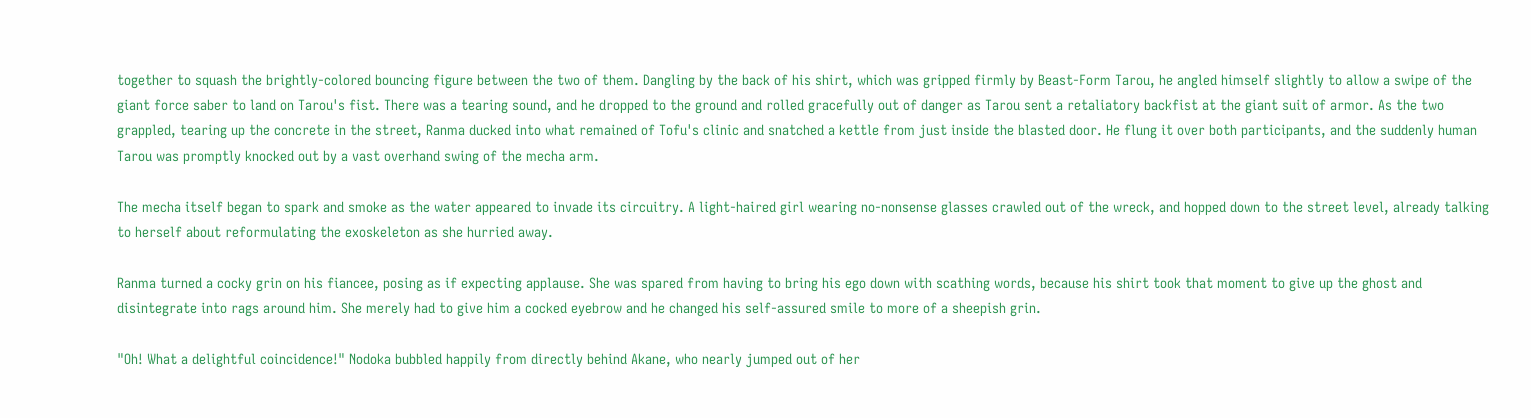together to squash the brightly-colored bouncing figure between the two of them. Dangling by the back of his shirt, which was gripped firmly by Beast-Form Tarou, he angled himself slightly to allow a swipe of the giant force saber to land on Tarou's fist. There was a tearing sound, and he dropped to the ground and rolled gracefully out of danger as Tarou sent a retaliatory backfist at the giant suit of armor. As the two grappled, tearing up the concrete in the street, Ranma ducked into what remained of Tofu's clinic and snatched a kettle from just inside the blasted door. He flung it over both participants, and the suddenly human Tarou was promptly knocked out by a vast overhand swing of the mecha arm.

The mecha itself began to spark and smoke as the water appeared to invade its circuitry. A light-haired girl wearing no-nonsense glasses crawled out of the wreck, and hopped down to the street level, already talking to herself about reformulating the exoskeleton as she hurried away.

Ranma turned a cocky grin on his fiancee, posing as if expecting applause. She was spared from having to bring his ego down with scathing words, because his shirt took that moment to give up the ghost and disintegrate into rags around him. She merely had to give him a cocked eyebrow and he changed his self-assured smile to more of a sheepish grin.

"Oh! What a delightful coincidence!" Nodoka bubbled happily from directly behind Akane, who nearly jumped out of her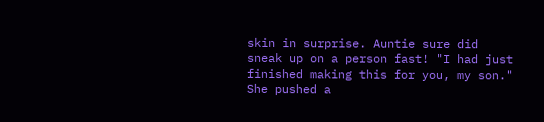skin in surprise. Auntie sure did sneak up on a person fast! "I had just finished making this for you, my son." She pushed a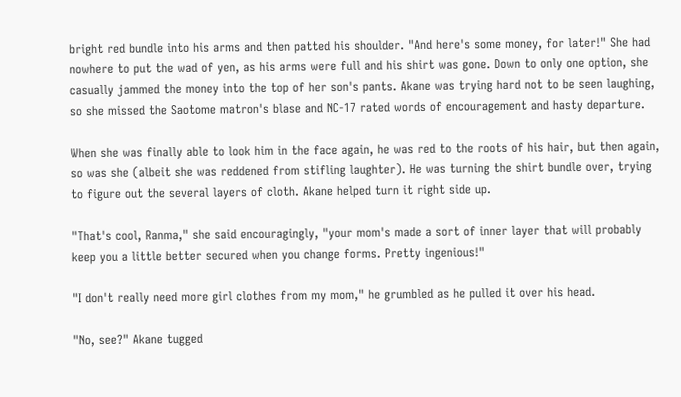bright red bundle into his arms and then patted his shoulder. "And here's some money, for later!" She had nowhere to put the wad of yen, as his arms were full and his shirt was gone. Down to only one option, she casually jammed the money into the top of her son's pants. Akane was trying hard not to be seen laughing, so she missed the Saotome matron's blase and NC-17 rated words of encouragement and hasty departure.

When she was finally able to look him in the face again, he was red to the roots of his hair, but then again, so was she (albeit she was reddened from stifling laughter). He was turning the shirt bundle over, trying to figure out the several layers of cloth. Akane helped turn it right side up.

"That's cool, Ranma," she said encouragingly, "your mom's made a sort of inner layer that will probably keep you a little better secured when you change forms. Pretty ingenious!"

"I don't really need more girl clothes from my mom," he grumbled as he pulled it over his head.

"No, see?" Akane tugged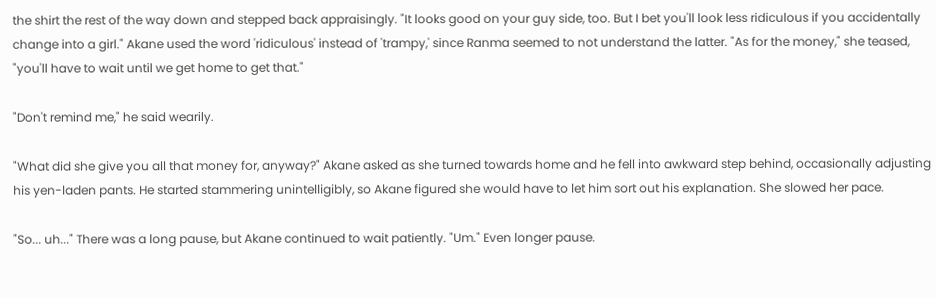the shirt the rest of the way down and stepped back appraisingly. "It looks good on your guy side, too. But I bet you'll look less ridiculous if you accidentally change into a girl." Akane used the word 'ridiculous' instead of 'trampy,' since Ranma seemed to not understand the latter. "As for the money," she teased, "you'll have to wait until we get home to get that."

"Don't remind me," he said wearily.

"What did she give you all that money for, anyway?" Akane asked as she turned towards home and he fell into awkward step behind, occasionally adjusting his yen-laden pants. He started stammering unintelligibly, so Akane figured she would have to let him sort out his explanation. She slowed her pace.

"So... uh..." There was a long pause, but Akane continued to wait patiently. "Um." Even longer pause.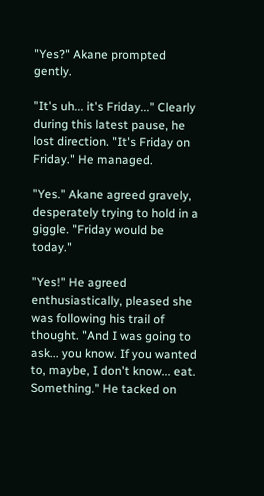"Yes?" Akane prompted gently.

"It's uh... it's Friday..." Clearly during this latest pause, he lost direction. "It's Friday on Friday." He managed.

"Yes." Akane agreed gravely, desperately trying to hold in a giggle. "Friday would be today."

"Yes!" He agreed enthusiastically, pleased she was following his trail of thought. "And I was going to ask... you know. If you wanted to, maybe, I don't know... eat. Something." He tacked on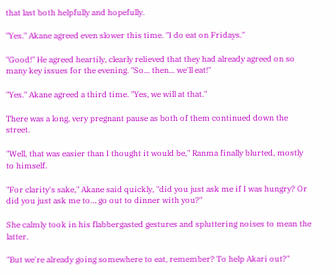that last both helpfully and hopefully.

"Yes." Akane agreed even slower this time. "I do eat on Fridays."

"Good!" He agreed heartily, clearly relieved that they had already agreed on so many key issues for the evening. "So... then... we'll eat!"

"Yes." Akane agreed a third time. "Yes, we will at that."

There was a long, very pregnant pause as both of them continued down the street.

"Well, that was easier than I thought it would be," Ranma finally blurted, mostly to himself.

"For clarity's sake," Akane said quickly, "did you just ask me if I was hungry? Or did you just ask me to… go out to dinner with you?"

She calmly took in his flabbergasted gestures and spluttering noises to mean the latter.

"But we're already going somewhere to eat, remember? To help Akari out?"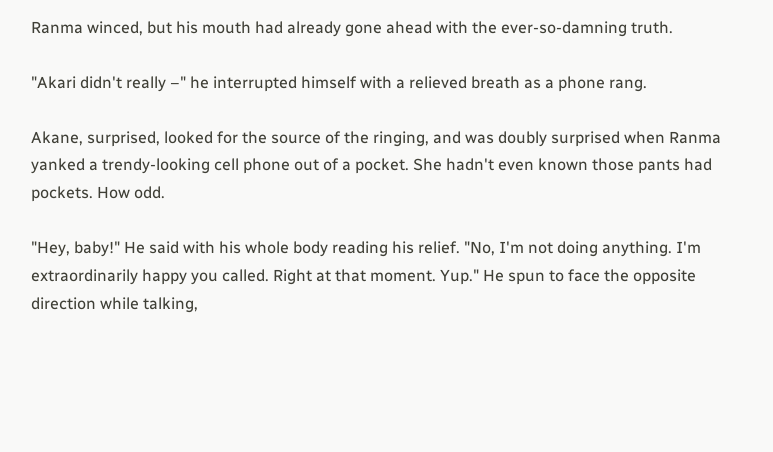Ranma winced, but his mouth had already gone ahead with the ever-so-damning truth.

"Akari didn't really –" he interrupted himself with a relieved breath as a phone rang.

Akane, surprised, looked for the source of the ringing, and was doubly surprised when Ranma yanked a trendy-looking cell phone out of a pocket. She hadn't even known those pants had pockets. How odd.

"Hey, baby!" He said with his whole body reading his relief. "No, I'm not doing anything. I'm extraordinarily happy you called. Right at that moment. Yup." He spun to face the opposite direction while talking,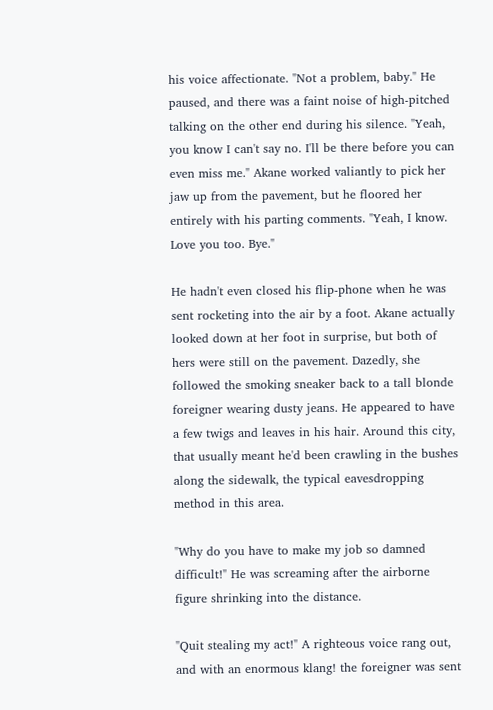his voice affectionate. "Not a problem, baby." He paused, and there was a faint noise of high-pitched talking on the other end during his silence. "Yeah, you know I can't say no. I'll be there before you can even miss me." Akane worked valiantly to pick her jaw up from the pavement, but he floored her entirely with his parting comments. "Yeah, I know. Love you too. Bye."

He hadn't even closed his flip-phone when he was sent rocketing into the air by a foot. Akane actually looked down at her foot in surprise, but both of hers were still on the pavement. Dazedly, she followed the smoking sneaker back to a tall blonde foreigner wearing dusty jeans. He appeared to have a few twigs and leaves in his hair. Around this city, that usually meant he'd been crawling in the bushes along the sidewalk, the typical eavesdropping method in this area.

"Why do you have to make my job so damned difficult!" He was screaming after the airborne figure shrinking into the distance.

"Quit stealing my act!" A righteous voice rang out, and with an enormous klang! the foreigner was sent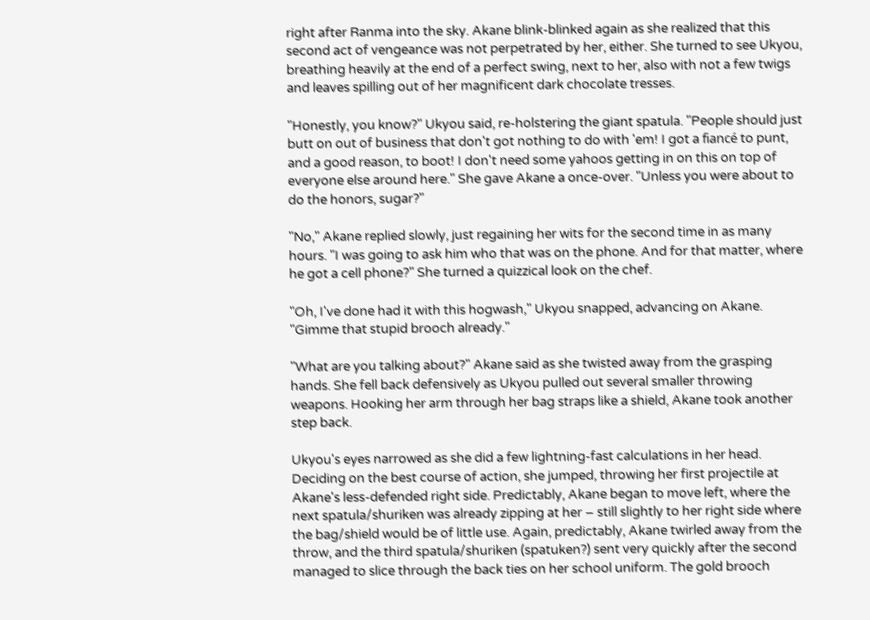right after Ranma into the sky. Akane blink-blinked again as she realized that this second act of vengeance was not perpetrated by her, either. She turned to see Ukyou, breathing heavily at the end of a perfect swing, next to her, also with not a few twigs and leaves spilling out of her magnificent dark chocolate tresses.

"Honestly, you know?" Ukyou said, re-holstering the giant spatula. "People should just butt on out of business that don't got nothing to do with 'em! I got a fiancé to punt, and a good reason, to boot! I don't need some yahoos getting in on this on top of everyone else around here." She gave Akane a once-over. "Unless you were about to do the honors, sugar?"

"No," Akane replied slowly, just regaining her wits for the second time in as many hours. "I was going to ask him who that was on the phone. And for that matter, where he got a cell phone?" She turned a quizzical look on the chef.

"Oh, I've done had it with this hogwash," Ukyou snapped, advancing on Akane. "Gimme that stupid brooch already."

"What are you talking about?" Akane said as she twisted away from the grasping hands. She fell back defensively as Ukyou pulled out several smaller throwing weapons. Hooking her arm through her bag straps like a shield, Akane took another step back.

Ukyou's eyes narrowed as she did a few lightning-fast calculations in her head. Deciding on the best course of action, she jumped, throwing her first projectile at Akane's less-defended right side. Predictably, Akane began to move left, where the next spatula/shuriken was already zipping at her – still slightly to her right side where the bag/shield would be of little use. Again, predictably, Akane twirled away from the throw, and the third spatula/shuriken (spatuken?) sent very quickly after the second managed to slice through the back ties on her school uniform. The gold brooch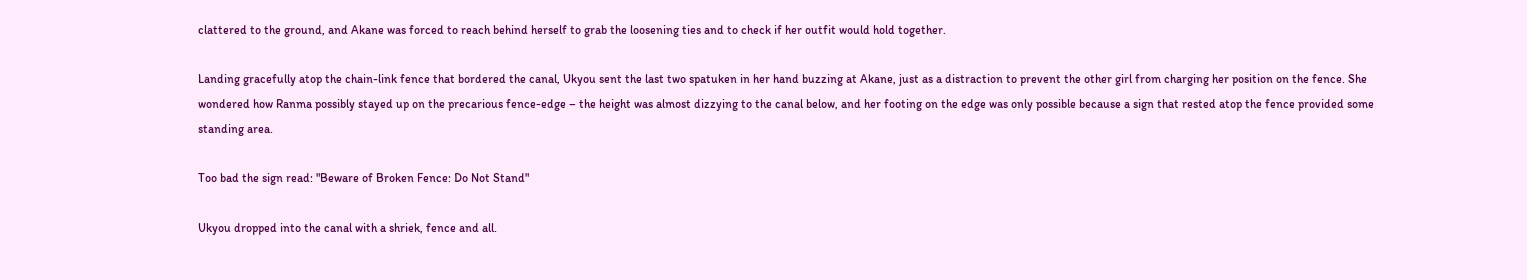clattered to the ground, and Akane was forced to reach behind herself to grab the loosening ties and to check if her outfit would hold together.

Landing gracefully atop the chain-link fence that bordered the canal, Ukyou sent the last two spatuken in her hand buzzing at Akane, just as a distraction to prevent the other girl from charging her position on the fence. She wondered how Ranma possibly stayed up on the precarious fence-edge – the height was almost dizzying to the canal below, and her footing on the edge was only possible because a sign that rested atop the fence provided some standing area.

Too bad the sign read: "Beware of Broken Fence: Do Not Stand"

Ukyou dropped into the canal with a shriek, fence and all.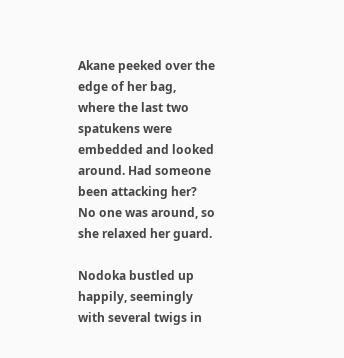Akane peeked over the edge of her bag, where the last two spatukens were embedded and looked around. Had someone been attacking her? No one was around, so she relaxed her guard.

Nodoka bustled up happily, seemingly with several twigs in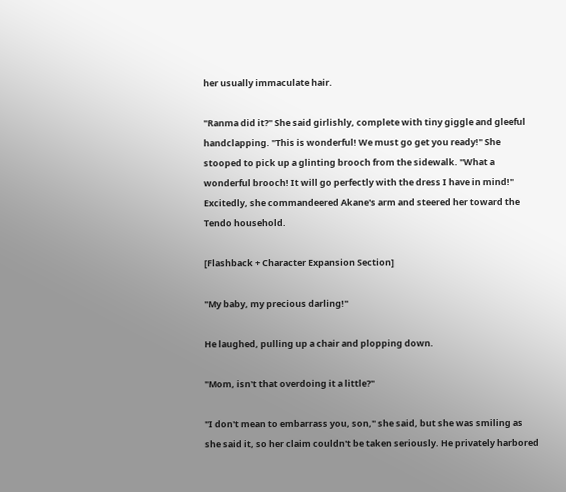her usually immaculate hair.

"Ranma did it?" She said girlishly, complete with tiny giggle and gleeful handclapping. "This is wonderful! We must go get you ready!" She stooped to pick up a glinting brooch from the sidewalk. "What a wonderful brooch! It will go perfectly with the dress I have in mind!" Excitedly, she commandeered Akane's arm and steered her toward the Tendo household.

[Flashback + Character Expansion Section]

"My baby, my precious darling!"

He laughed, pulling up a chair and plopping down.

"Mom, isn't that overdoing it a little?"

"I don't mean to embarrass you, son," she said, but she was smiling as she said it, so her claim couldn't be taken seriously. He privately harbored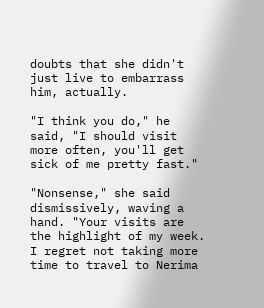doubts that she didn't just live to embarrass him, actually.

"I think you do," he said, "I should visit more often, you'll get sick of me pretty fast."

"Nonsense," she said dismissively, waving a hand. "Your visits are the highlight of my week. I regret not taking more time to travel to Nerima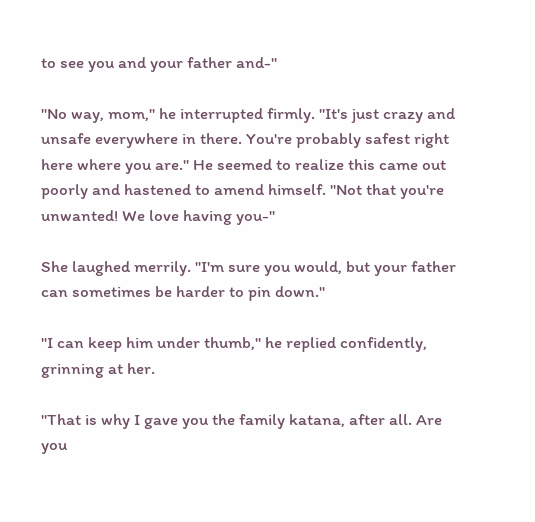to see you and your father and-"

"No way, mom," he interrupted firmly. "It's just crazy and unsafe everywhere in there. You're probably safest right here where you are." He seemed to realize this came out poorly and hastened to amend himself. "Not that you're unwanted! We love having you-"

She laughed merrily. "I'm sure you would, but your father can sometimes be harder to pin down."

"I can keep him under thumb," he replied confidently, grinning at her.

"That is why I gave you the family katana, after all. Are you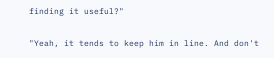finding it useful?"

"Yeah, it tends to keep him in line. And don't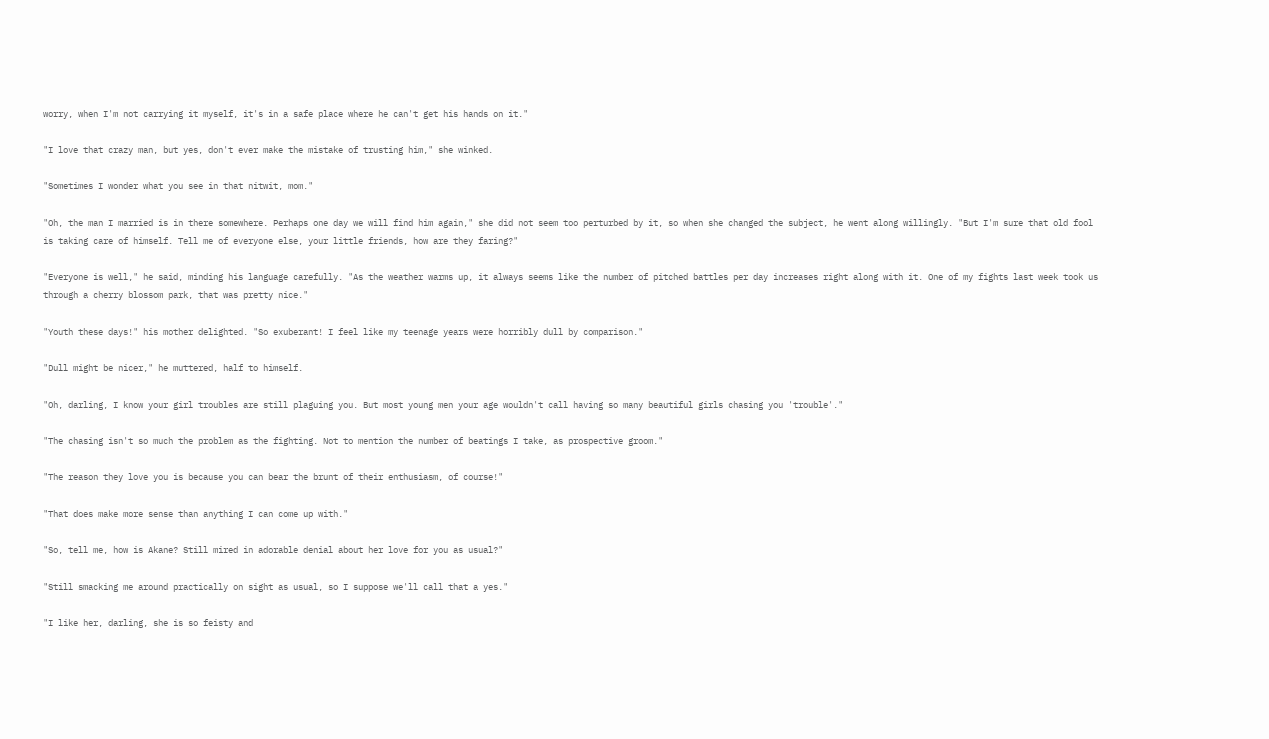worry, when I'm not carrying it myself, it's in a safe place where he can't get his hands on it."

"I love that crazy man, but yes, don't ever make the mistake of trusting him," she winked.

"Sometimes I wonder what you see in that nitwit, mom."

"Oh, the man I married is in there somewhere. Perhaps one day we will find him again," she did not seem too perturbed by it, so when she changed the subject, he went along willingly. "But I'm sure that old fool is taking care of himself. Tell me of everyone else, your little friends, how are they faring?"

"Everyone is well," he said, minding his language carefully. "As the weather warms up, it always seems like the number of pitched battles per day increases right along with it. One of my fights last week took us through a cherry blossom park, that was pretty nice."

"Youth these days!" his mother delighted. "So exuberant! I feel like my teenage years were horribly dull by comparison."

"Dull might be nicer," he muttered, half to himself.

"Oh, darling, I know your girl troubles are still plaguing you. But most young men your age wouldn't call having so many beautiful girls chasing you 'trouble'."

"The chasing isn't so much the problem as the fighting. Not to mention the number of beatings I take, as prospective groom."

"The reason they love you is because you can bear the brunt of their enthusiasm, of course!"

"That does make more sense than anything I can come up with."

"So, tell me, how is Akane? Still mired in adorable denial about her love for you as usual?"

"Still smacking me around practically on sight as usual, so I suppose we'll call that a yes."

"I like her, darling, she is so feisty and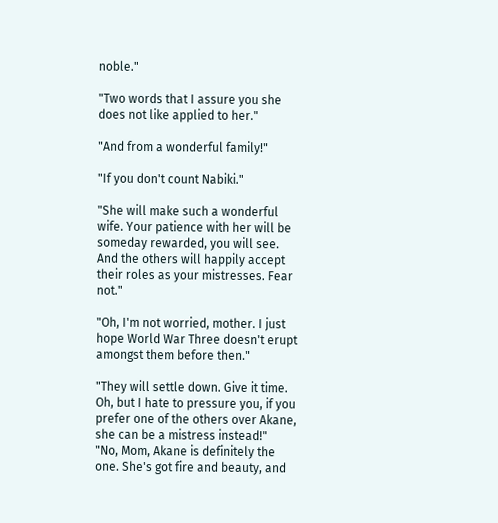noble."

"Two words that I assure you she does not like applied to her."

"And from a wonderful family!"

"If you don't count Nabiki."

"She will make such a wonderful wife. Your patience with her will be someday rewarded, you will see. And the others will happily accept their roles as your mistresses. Fear not."

"Oh, I'm not worried, mother. I just hope World War Three doesn't erupt amongst them before then."

"They will settle down. Give it time. Oh, but I hate to pressure you, if you prefer one of the others over Akane, she can be a mistress instead!"
"No, Mom, Akane is definitely the one. She's got fire and beauty, and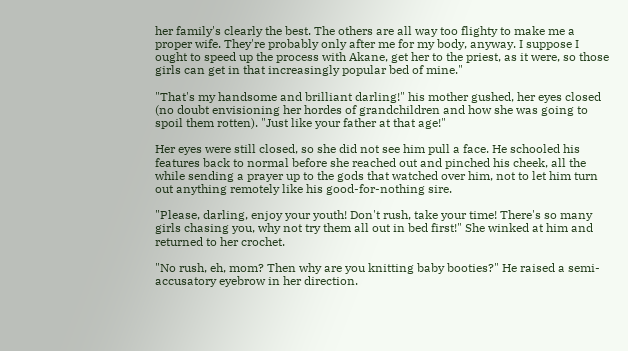her family's clearly the best. The others are all way too flighty to make me a proper wife. They're probably only after me for my body, anyway. I suppose I ought to speed up the process with Akane, get her to the priest, as it were, so those girls can get in that increasingly popular bed of mine."

"That's my handsome and brilliant darling!" his mother gushed, her eyes closed (no doubt envisioning her hordes of grandchildren and how she was going to spoil them rotten). "Just like your father at that age!"

Her eyes were still closed, so she did not see him pull a face. He schooled his features back to normal before she reached out and pinched his cheek, all the while sending a prayer up to the gods that watched over him, not to let him turn out anything remotely like his good-for-nothing sire.

"Please, darling, enjoy your youth! Don't rush, take your time! There's so many girls chasing you, why not try them all out in bed first!" She winked at him and returned to her crochet.

"No rush, eh, mom? Then why are you knitting baby booties?" He raised a semi-accusatory eyebrow in her direction.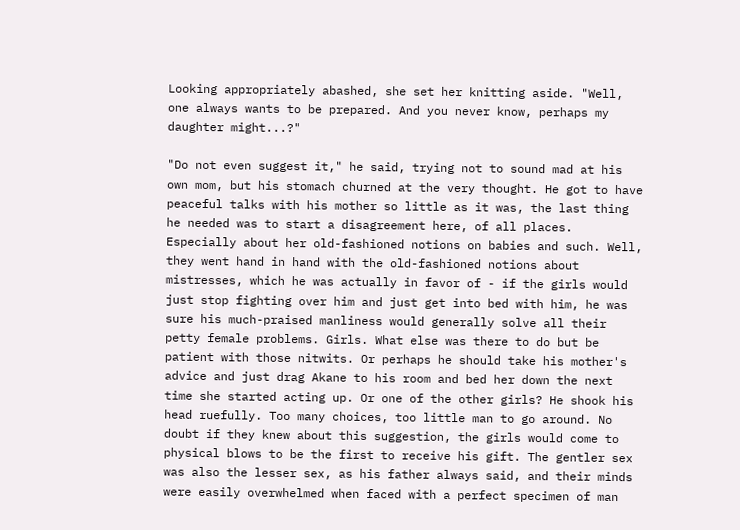Looking appropriately abashed, she set her knitting aside. "Well, one always wants to be prepared. And you never know, perhaps my daughter might...?"

"Do not even suggest it," he said, trying not to sound mad at his own mom, but his stomach churned at the very thought. He got to have peaceful talks with his mother so little as it was, the last thing he needed was to start a disagreement here, of all places. Especially about her old-fashioned notions on babies and such. Well, they went hand in hand with the old-fashioned notions about mistresses, which he was actually in favor of - if the girls would just stop fighting over him and just get into bed with him, he was sure his much-praised manliness would generally solve all their petty female problems. Girls. What else was there to do but be patient with those nitwits. Or perhaps he should take his mother's advice and just drag Akane to his room and bed her down the next time she started acting up. Or one of the other girls? He shook his head ruefully. Too many choices, too little man to go around. No doubt if they knew about this suggestion, the girls would come to physical blows to be the first to receive his gift. The gentler sex was also the lesser sex, as his father always said, and their minds were easily overwhelmed when faced with a perfect specimen of man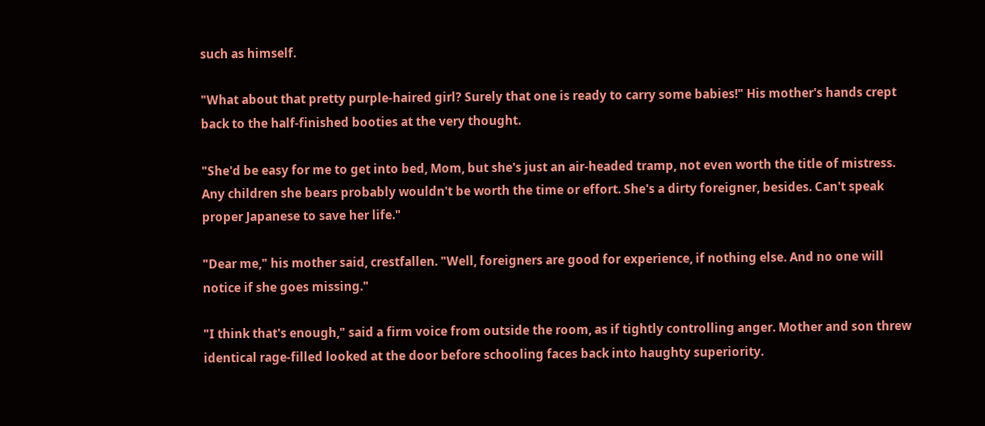such as himself.

"What about that pretty purple-haired girl? Surely that one is ready to carry some babies!" His mother's hands crept back to the half-finished booties at the very thought.

"She'd be easy for me to get into bed, Mom, but she's just an air-headed tramp, not even worth the title of mistress. Any children she bears probably wouldn't be worth the time or effort. She's a dirty foreigner, besides. Can't speak proper Japanese to save her life."

"Dear me," his mother said, crestfallen. "Well, foreigners are good for experience, if nothing else. And no one will notice if she goes missing."

"I think that's enough," said a firm voice from outside the room, as if tightly controlling anger. Mother and son threw identical rage-filled looked at the door before schooling faces back into haughty superiority.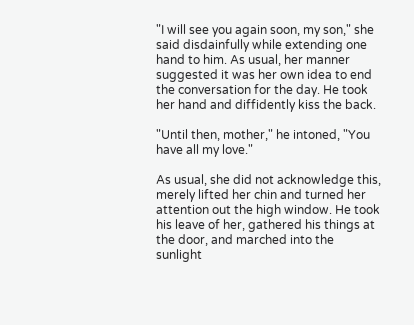"I will see you again soon, my son," she said disdainfully while extending one hand to him. As usual, her manner suggested it was her own idea to end the conversation for the day. He took her hand and diffidently kiss the back.

"Until then, mother," he intoned, "You have all my love."

As usual, she did not acknowledge this, merely lifted her chin and turned her attention out the high window. He took his leave of her, gathered his things at the door, and marched into the sunlight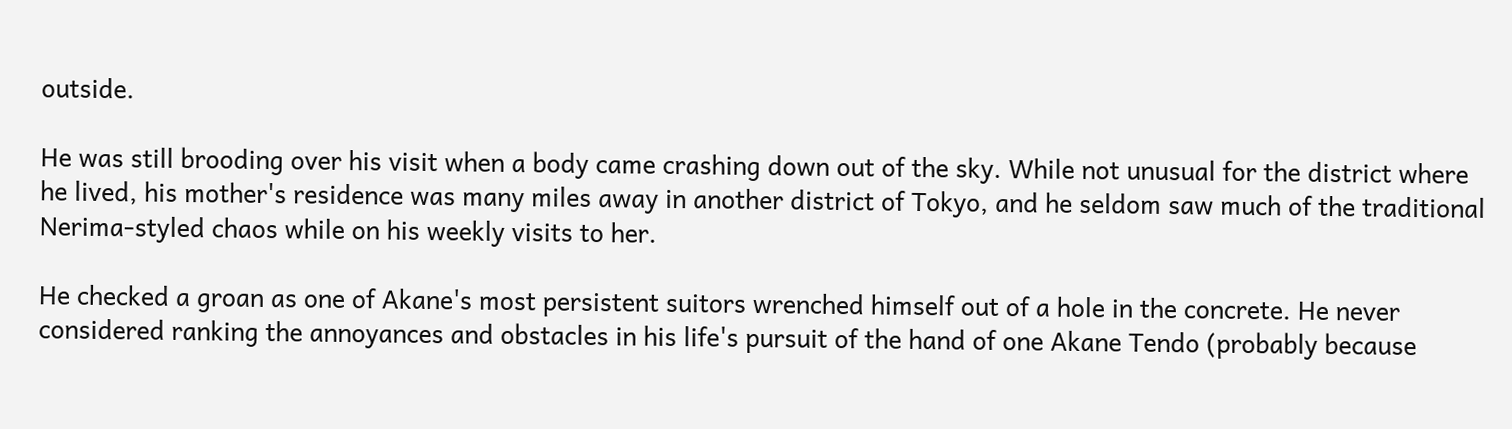outside.

He was still brooding over his visit when a body came crashing down out of the sky. While not unusual for the district where he lived, his mother's residence was many miles away in another district of Tokyo, and he seldom saw much of the traditional Nerima-styled chaos while on his weekly visits to her.

He checked a groan as one of Akane's most persistent suitors wrenched himself out of a hole in the concrete. He never considered ranking the annoyances and obstacles in his life's pursuit of the hand of one Akane Tendo (probably because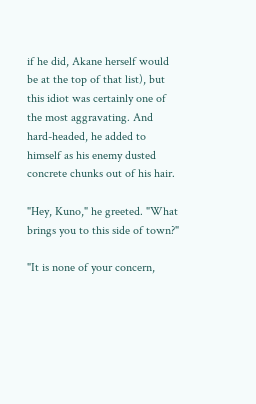if he did, Akane herself would be at the top of that list), but this idiot was certainly one of the most aggravating. And hard-headed, he added to himself as his enemy dusted concrete chunks out of his hair.

"Hey, Kuno," he greeted. "What brings you to this side of town?"

"It is none of your concern,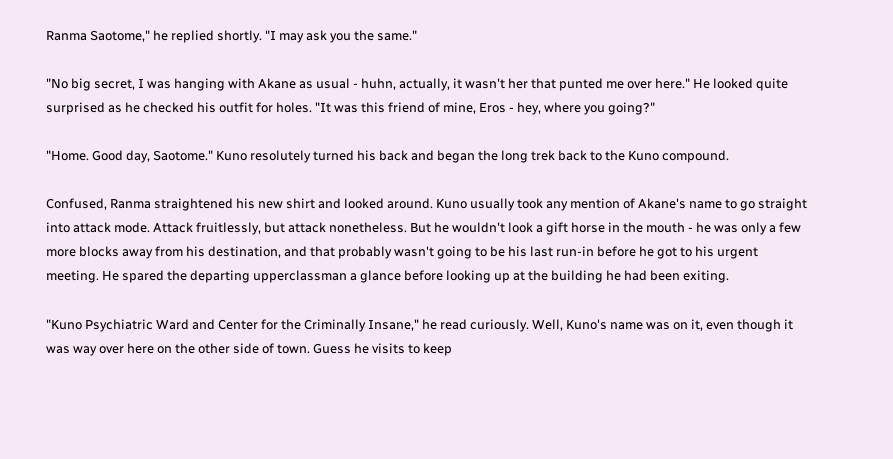Ranma Saotome," he replied shortly. "I may ask you the same."

"No big secret, I was hanging with Akane as usual - huhn, actually, it wasn't her that punted me over here." He looked quite surprised as he checked his outfit for holes. "It was this friend of mine, Eros - hey, where you going?"

"Home. Good day, Saotome." Kuno resolutely turned his back and began the long trek back to the Kuno compound.

Confused, Ranma straightened his new shirt and looked around. Kuno usually took any mention of Akane's name to go straight into attack mode. Attack fruitlessly, but attack nonetheless. But he wouldn't look a gift horse in the mouth - he was only a few more blocks away from his destination, and that probably wasn't going to be his last run-in before he got to his urgent meeting. He spared the departing upperclassman a glance before looking up at the building he had been exiting.

"Kuno Psychiatric Ward and Center for the Criminally Insane," he read curiously. Well, Kuno's name was on it, even though it was way over here on the other side of town. Guess he visits to keep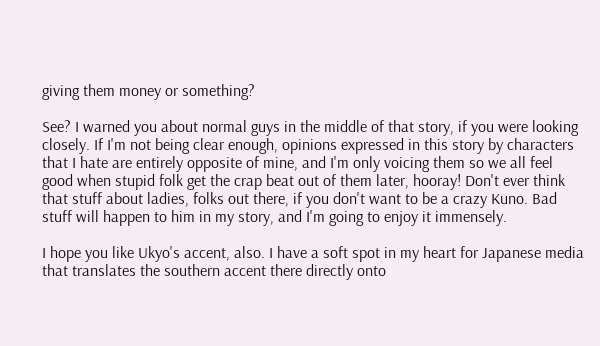giving them money or something?

See? I warned you about normal guys in the middle of that story, if you were looking closely. If I'm not being clear enough, opinions expressed in this story by characters that I hate are entirely opposite of mine, and I'm only voicing them so we all feel good when stupid folk get the crap beat out of them later, hooray! Don't ever think that stuff about ladies, folks out there, if you don't want to be a crazy Kuno. Bad stuff will happen to him in my story, and I'm going to enjoy it immensely.

I hope you like Ukyo's accent, also. I have a soft spot in my heart for Japanese media that translates the southern accent there directly onto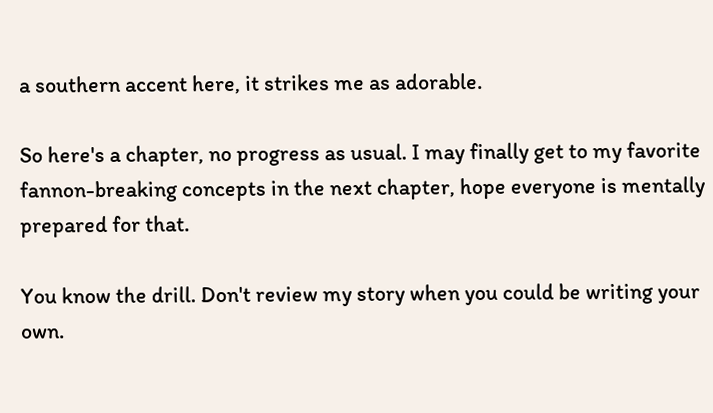a southern accent here, it strikes me as adorable.

So here's a chapter, no progress as usual. I may finally get to my favorite fannon-breaking concepts in the next chapter, hope everyone is mentally prepared for that.

You know the drill. Don't review my story when you could be writing your own.